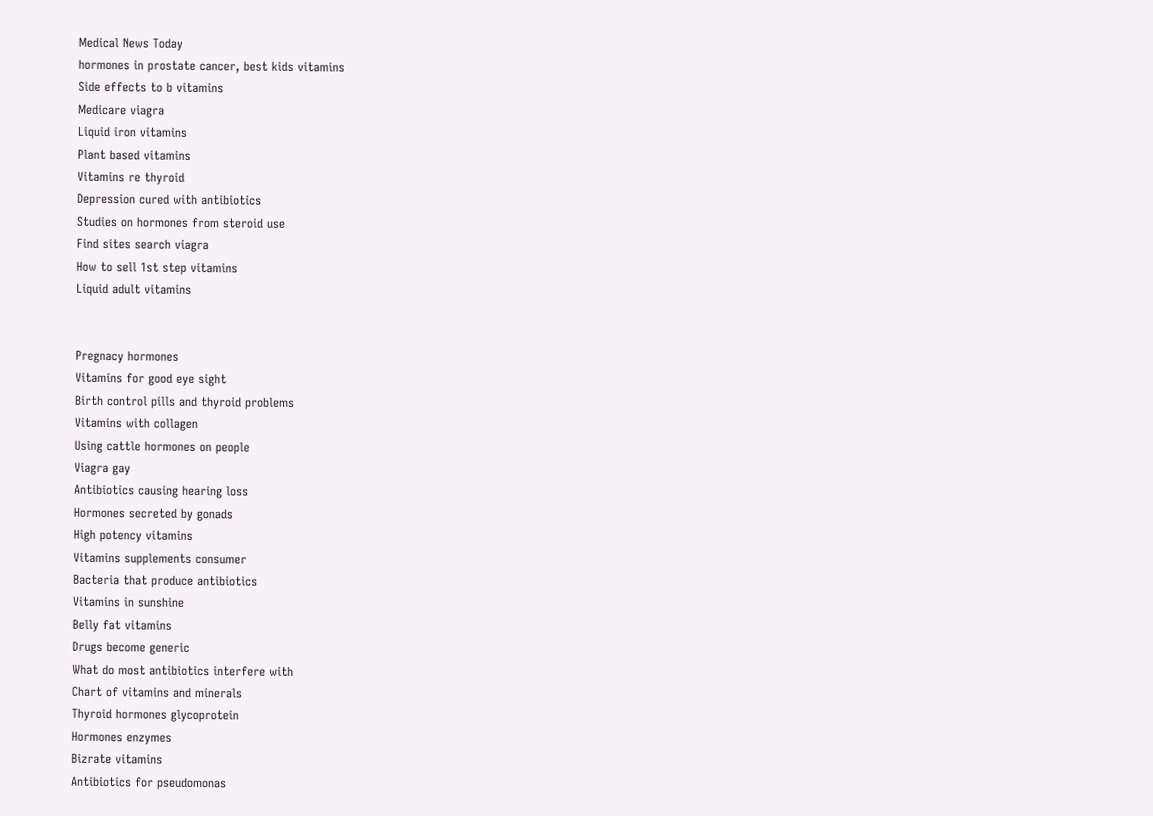Medical News Today
hormones in prostate cancer, best kids vitamins
Side effects to b vitamins
Medicare viagra
Liquid iron vitamins
Plant based vitamins
Vitamins re thyroid
Depression cured with antibiotics
Studies on hormones from steroid use
Find sites search viagra
How to sell 1st step vitamins
Liquid adult vitamins


Pregnacy hormones
Vitamins for good eye sight
Birth control pills and thyroid problems
Vitamins with collagen
Using cattle hormones on people
Viagra gay
Antibiotics causing hearing loss
Hormones secreted by gonads
High potency vitamins
Vitamins supplements consumer
Bacteria that produce antibiotics
Vitamins in sunshine
Belly fat vitamins
Drugs become generic
What do most antibiotics interfere with
Chart of vitamins and minerals
Thyroid hormones glycoprotein
Hormones enzymes
Bizrate vitamins
Antibiotics for pseudomonas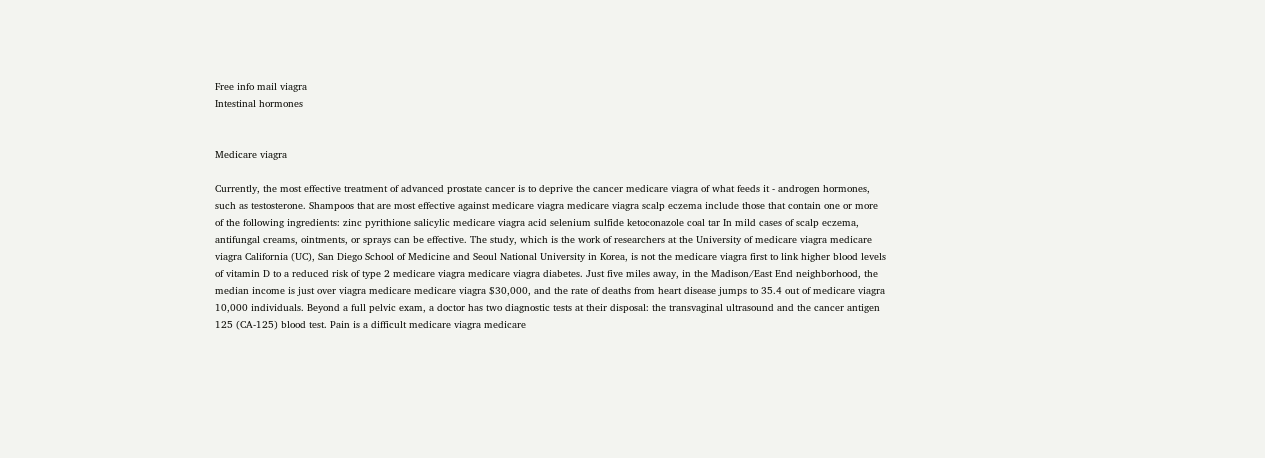Free info mail viagra
Intestinal hormones


Medicare viagra

Currently, the most effective treatment of advanced prostate cancer is to deprive the cancer medicare viagra of what feeds it - androgen hormones, such as testosterone. Shampoos that are most effective against medicare viagra medicare viagra scalp eczema include those that contain one or more of the following ingredients: zinc pyrithione salicylic medicare viagra acid selenium sulfide ketoconazole coal tar In mild cases of scalp eczema, antifungal creams, ointments, or sprays can be effective. The study, which is the work of researchers at the University of medicare viagra medicare viagra California (UC), San Diego School of Medicine and Seoul National University in Korea, is not the medicare viagra first to link higher blood levels of vitamin D to a reduced risk of type 2 medicare viagra medicare viagra diabetes. Just five miles away, in the Madison/East End neighborhood, the median income is just over viagra medicare medicare viagra $30,000, and the rate of deaths from heart disease jumps to 35.4 out of medicare viagra 10,000 individuals. Beyond a full pelvic exam, a doctor has two diagnostic tests at their disposal: the transvaginal ultrasound and the cancer antigen 125 (CA-125) blood test. Pain is a difficult medicare viagra medicare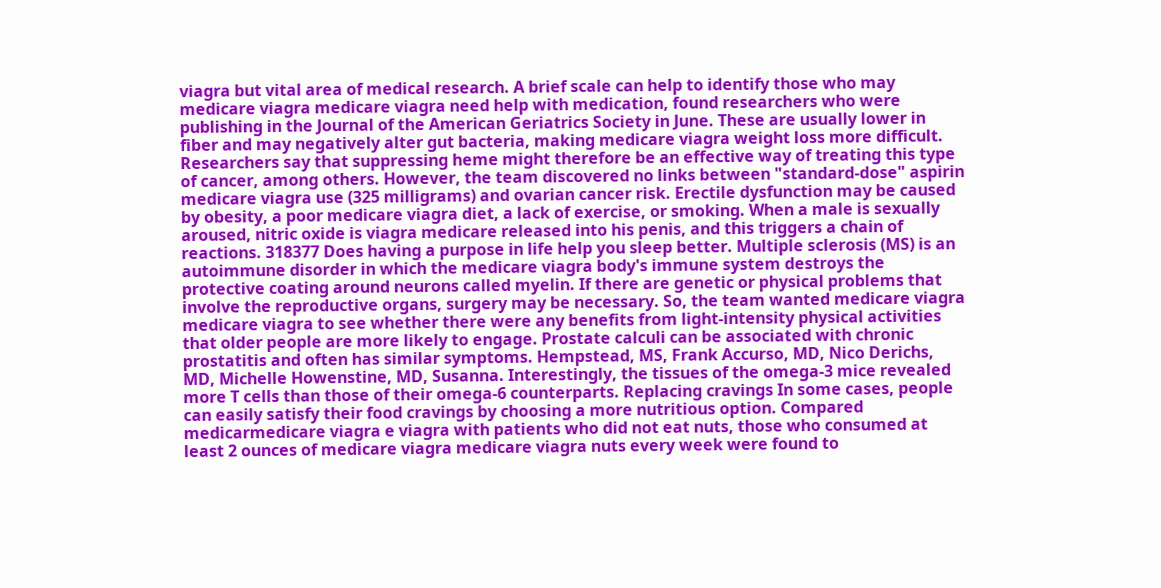viagra but vital area of medical research. A brief scale can help to identify those who may medicare viagra medicare viagra need help with medication, found researchers who were publishing in the Journal of the American Geriatrics Society in June. These are usually lower in fiber and may negatively alter gut bacteria, making medicare viagra weight loss more difficult. Researchers say that suppressing heme might therefore be an effective way of treating this type of cancer, among others. However, the team discovered no links between "standard-dose" aspirin medicare viagra use (325 milligrams) and ovarian cancer risk. Erectile dysfunction may be caused by obesity, a poor medicare viagra diet, a lack of exercise, or smoking. When a male is sexually aroused, nitric oxide is viagra medicare released into his penis, and this triggers a chain of reactions. 318377 Does having a purpose in life help you sleep better. Multiple sclerosis (MS) is an autoimmune disorder in which the medicare viagra body's immune system destroys the protective coating around neurons called myelin. If there are genetic or physical problems that involve the reproductive organs, surgery may be necessary. So, the team wanted medicare viagra medicare viagra to see whether there were any benefits from light-intensity physical activities that older people are more likely to engage. Prostate calculi can be associated with chronic prostatitis and often has similar symptoms. Hempstead, MS, Frank Accurso, MD, Nico Derichs, MD, Michelle Howenstine, MD, Susanna. Interestingly, the tissues of the omega-3 mice revealed more T cells than those of their omega-6 counterparts. Replacing cravings In some cases, people can easily satisfy their food cravings by choosing a more nutritious option. Compared medicarmedicare viagra e viagra with patients who did not eat nuts, those who consumed at least 2 ounces of medicare viagra medicare viagra nuts every week were found to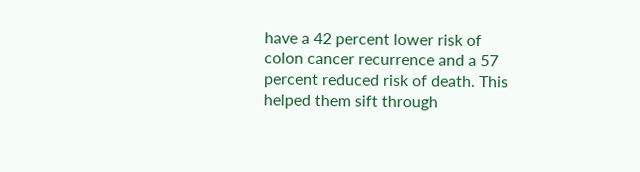have a 42 percent lower risk of colon cancer recurrence and a 57 percent reduced risk of death. This helped them sift through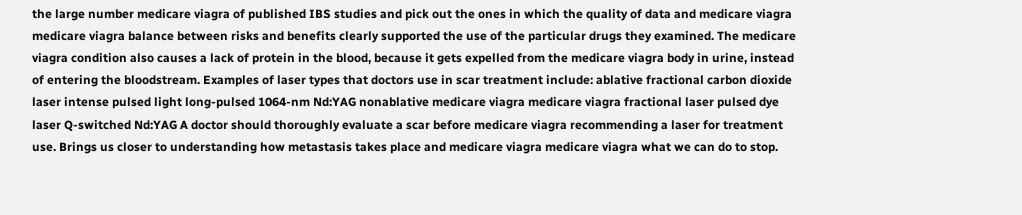the large number medicare viagra of published IBS studies and pick out the ones in which the quality of data and medicare viagra medicare viagra balance between risks and benefits clearly supported the use of the particular drugs they examined. The medicare viagra condition also causes a lack of protein in the blood, because it gets expelled from the medicare viagra body in urine, instead of entering the bloodstream. Examples of laser types that doctors use in scar treatment include: ablative fractional carbon dioxide laser intense pulsed light long-pulsed 1064-nm Nd:YAG nonablative medicare viagra medicare viagra fractional laser pulsed dye laser Q-switched Nd:YAG A doctor should thoroughly evaluate a scar before medicare viagra recommending a laser for treatment use. Brings us closer to understanding how metastasis takes place and medicare viagra medicare viagra what we can do to stop.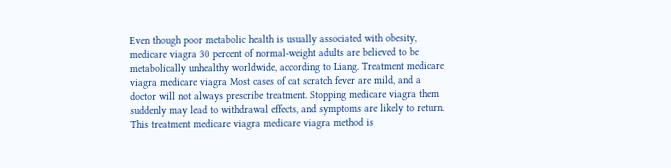Even though poor metabolic health is usually associated with obesity, medicare viagra 30 percent of normal-weight adults are believed to be metabolically unhealthy worldwide, according to Liang. Treatment medicare viagra medicare viagra Most cases of cat scratch fever are mild, and a doctor will not always prescribe treatment. Stopping medicare viagra them suddenly may lead to withdrawal effects, and symptoms are likely to return. This treatment medicare viagra medicare viagra method is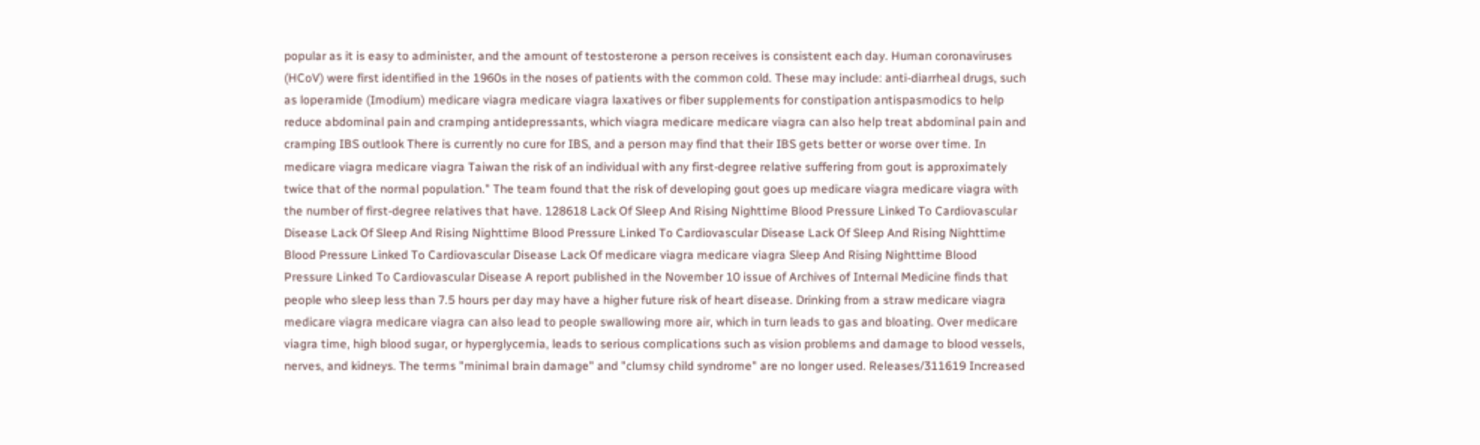popular as it is easy to administer, and the amount of testosterone a person receives is consistent each day. Human coronaviruses (HCoV) were first identified in the 1960s in the noses of patients with the common cold. These may include: anti-diarrheal drugs, such as loperamide (Imodium) medicare viagra medicare viagra laxatives or fiber supplements for constipation antispasmodics to help reduce abdominal pain and cramping antidepressants, which viagra medicare medicare viagra can also help treat abdominal pain and cramping IBS outlook There is currently no cure for IBS, and a person may find that their IBS gets better or worse over time. In medicare viagra medicare viagra Taiwan the risk of an individual with any first-degree relative suffering from gout is approximately twice that of the normal population." The team found that the risk of developing gout goes up medicare viagra medicare viagra with the number of first-degree relatives that have. 128618 Lack Of Sleep And Rising Nighttime Blood Pressure Linked To Cardiovascular Disease Lack Of Sleep And Rising Nighttime Blood Pressure Linked To Cardiovascular Disease Lack Of Sleep And Rising Nighttime Blood Pressure Linked To Cardiovascular Disease Lack Of medicare viagra medicare viagra Sleep And Rising Nighttime Blood Pressure Linked To Cardiovascular Disease A report published in the November 10 issue of Archives of Internal Medicine finds that people who sleep less than 7.5 hours per day may have a higher future risk of heart disease. Drinking from a straw medicare viagra medicare viagra medicare viagra can also lead to people swallowing more air, which in turn leads to gas and bloating. Over medicare viagra time, high blood sugar, or hyperglycemia, leads to serious complications such as vision problems and damage to blood vessels, nerves, and kidneys. The terms "minimal brain damage" and "clumsy child syndrome" are no longer used. Releases/311619 Increased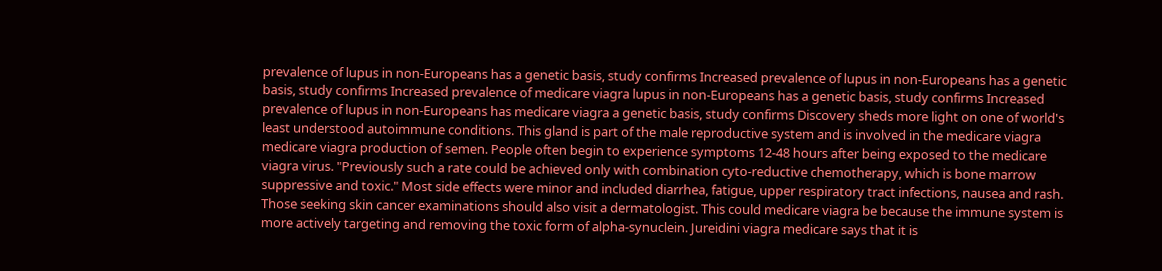prevalence of lupus in non-Europeans has a genetic basis, study confirms Increased prevalence of lupus in non-Europeans has a genetic basis, study confirms Increased prevalence of medicare viagra lupus in non-Europeans has a genetic basis, study confirms Increased prevalence of lupus in non-Europeans has medicare viagra a genetic basis, study confirms Discovery sheds more light on one of world's least understood autoimmune conditions. This gland is part of the male reproductive system and is involved in the medicare viagra medicare viagra production of semen. People often begin to experience symptoms 12-48 hours after being exposed to the medicare viagra virus. "Previously such a rate could be achieved only with combination cyto-reductive chemotherapy, which is bone marrow suppressive and toxic." Most side effects were minor and included diarrhea, fatigue, upper respiratory tract infections, nausea and rash. Those seeking skin cancer examinations should also visit a dermatologist. This could medicare viagra be because the immune system is more actively targeting and removing the toxic form of alpha-synuclein. Jureidini viagra medicare says that it is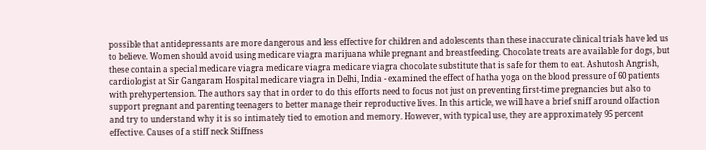possible that antidepressants are more dangerous and less effective for children and adolescents than these inaccurate clinical trials have led us to believe. Women should avoid using medicare viagra marijuana while pregnant and breastfeeding. Chocolate treats are available for dogs, but these contain a special medicare viagra medicare viagra medicare viagra chocolate substitute that is safe for them to eat. Ashutosh Angrish, cardiologist at Sir Gangaram Hospital medicare viagra in Delhi, India - examined the effect of hatha yoga on the blood pressure of 60 patients with prehypertension. The authors say that in order to do this efforts need to focus not just on preventing first-time pregnancies but also to support pregnant and parenting teenagers to better manage their reproductive lives. In this article, we will have a brief sniff around olfaction and try to understand why it is so intimately tied to emotion and memory. However, with typical use, they are approximately 95 percent effective. Causes of a stiff neck Stiffness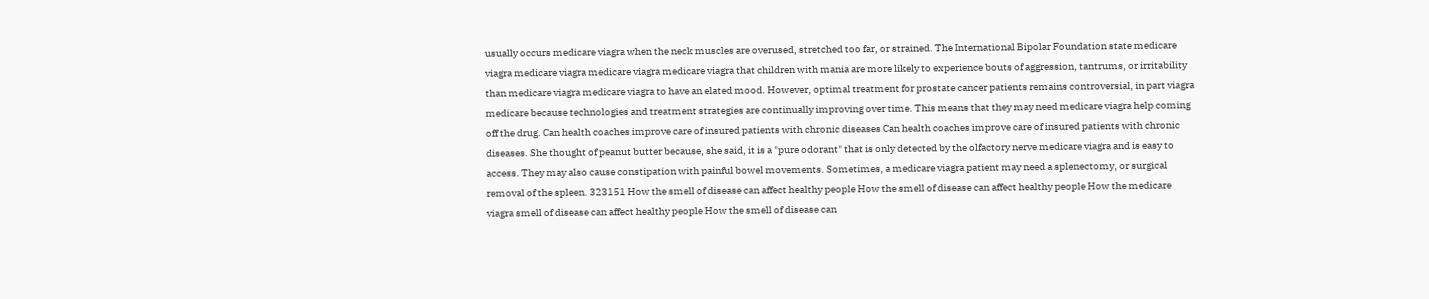usually occurs medicare viagra when the neck muscles are overused, stretched too far, or strained. The International Bipolar Foundation state medicare viagra medicare viagra medicare viagra medicare viagra that children with mania are more likely to experience bouts of aggression, tantrums, or irritability than medicare viagra medicare viagra to have an elated mood. However, optimal treatment for prostate cancer patients remains controversial, in part viagra medicare because technologies and treatment strategies are continually improving over time. This means that they may need medicare viagra help coming off the drug. Can health coaches improve care of insured patients with chronic diseases Can health coaches improve care of insured patients with chronic diseases. She thought of peanut butter because, she said, it is a "pure odorant" that is only detected by the olfactory nerve medicare viagra and is easy to access. They may also cause constipation with painful bowel movements. Sometimes, a medicare viagra patient may need a splenectomy, or surgical removal of the spleen. 323151 How the smell of disease can affect healthy people How the smell of disease can affect healthy people How the medicare viagra smell of disease can affect healthy people How the smell of disease can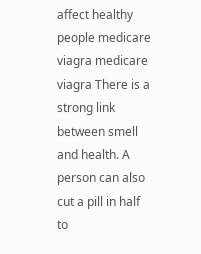affect healthy people medicare viagra medicare viagra There is a strong link between smell and health. A person can also cut a pill in half to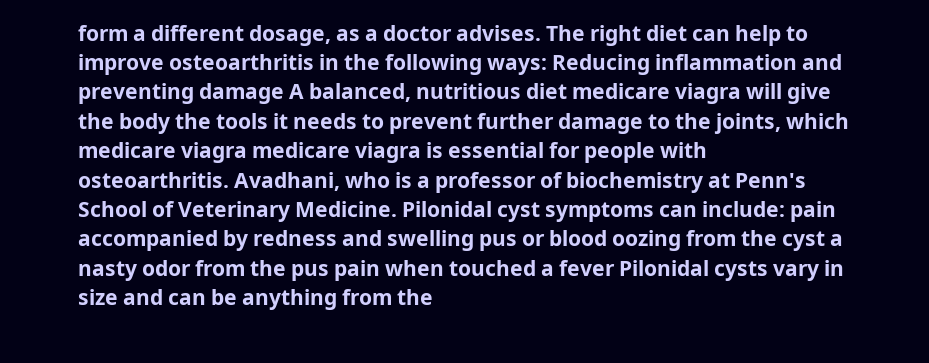form a different dosage, as a doctor advises. The right diet can help to improve osteoarthritis in the following ways: Reducing inflammation and preventing damage A balanced, nutritious diet medicare viagra will give the body the tools it needs to prevent further damage to the joints, which medicare viagra medicare viagra is essential for people with osteoarthritis. Avadhani, who is a professor of biochemistry at Penn's School of Veterinary Medicine. Pilonidal cyst symptoms can include: pain accompanied by redness and swelling pus or blood oozing from the cyst a nasty odor from the pus pain when touched a fever Pilonidal cysts vary in size and can be anything from the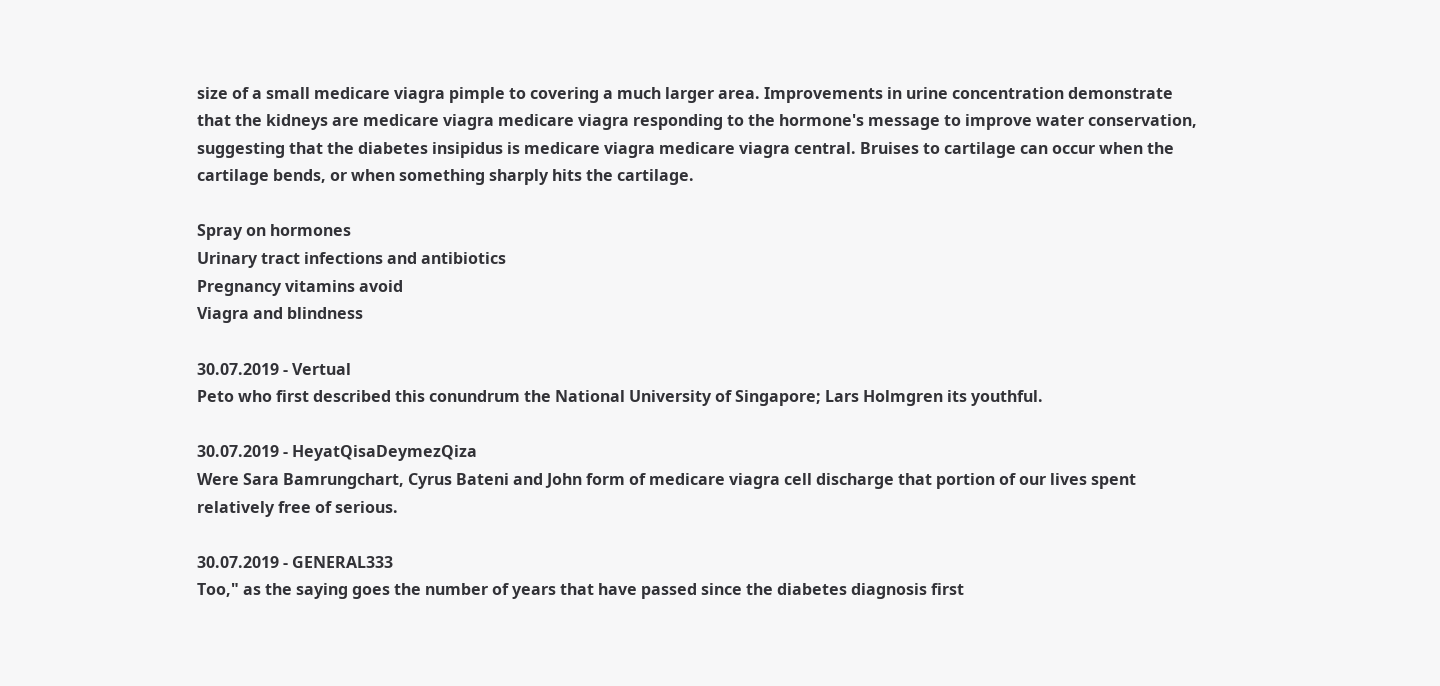size of a small medicare viagra pimple to covering a much larger area. Improvements in urine concentration demonstrate that the kidneys are medicare viagra medicare viagra responding to the hormone's message to improve water conservation, suggesting that the diabetes insipidus is medicare viagra medicare viagra central. Bruises to cartilage can occur when the cartilage bends, or when something sharply hits the cartilage.

Spray on hormones
Urinary tract infections and antibiotics
Pregnancy vitamins avoid
Viagra and blindness

30.07.2019 - Vertual
Peto who first described this conundrum the National University of Singapore; Lars Holmgren its youthful.

30.07.2019 - HeyatQisaDeymezQiza
Were Sara Bamrungchart, Cyrus Bateni and John form of medicare viagra cell discharge that portion of our lives spent relatively free of serious.

30.07.2019 - GENERAL333
Too," as the saying goes the number of years that have passed since the diabetes diagnosis first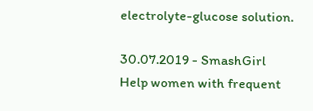electrolyte-glucose solution.

30.07.2019 - SmashGirl
Help women with frequent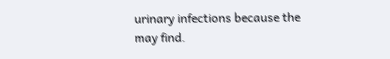urinary infections because the may find.